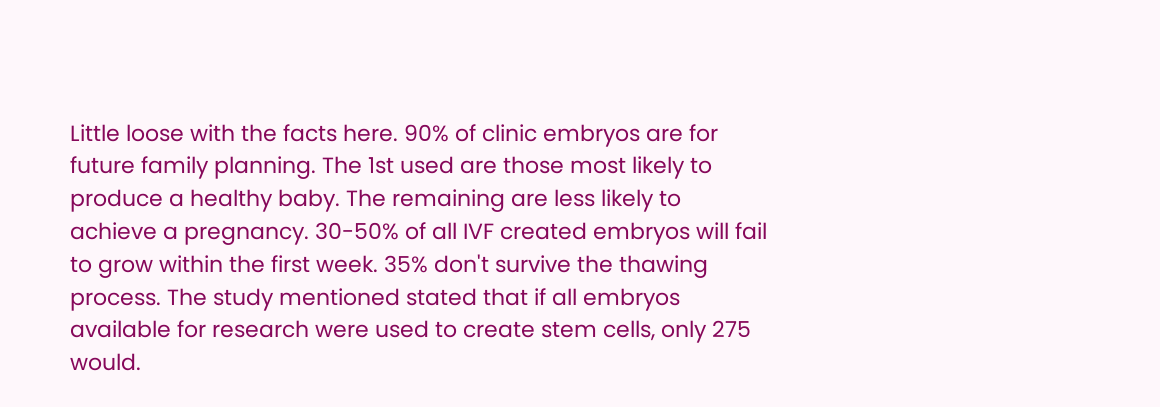Little loose with the facts here. 90% of clinic embryos are for future family planning. The 1st used are those most likely to produce a healthy baby. The remaining are less likely to achieve a pregnancy. 30-50% of all IVF created embryos will fail to grow within the first week. 35% don't survive the thawing process. The study mentioned stated that if all embryos available for research were used to create stem cells, only 275 would.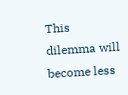This dilemma will become less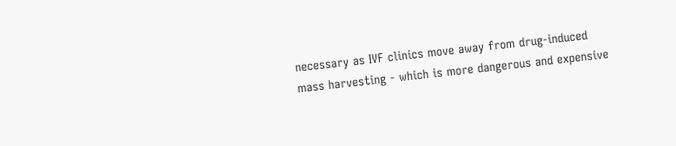necessary as IVF clinics move away from drug-induced mass harvesting - which is more dangerous and expensive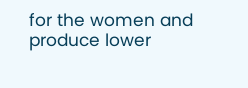for the women and produce lower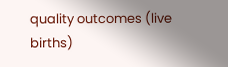quality outcomes (live births)